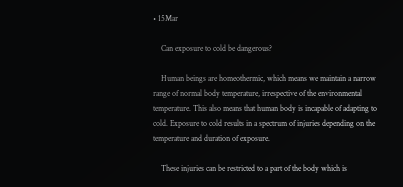• 15Mar

    Can exposure to cold be dangerous?

    Human beings are homeothermic, which means we maintain a narrow range of normal body temperature, irrespective of the environmental temperature. This also means that human body is incapable of adapting to cold. Exposure to cold results in a spectrum of injuries depending on the temperature and duration of exposure.

    These injuries can be restricted to a part of the body which is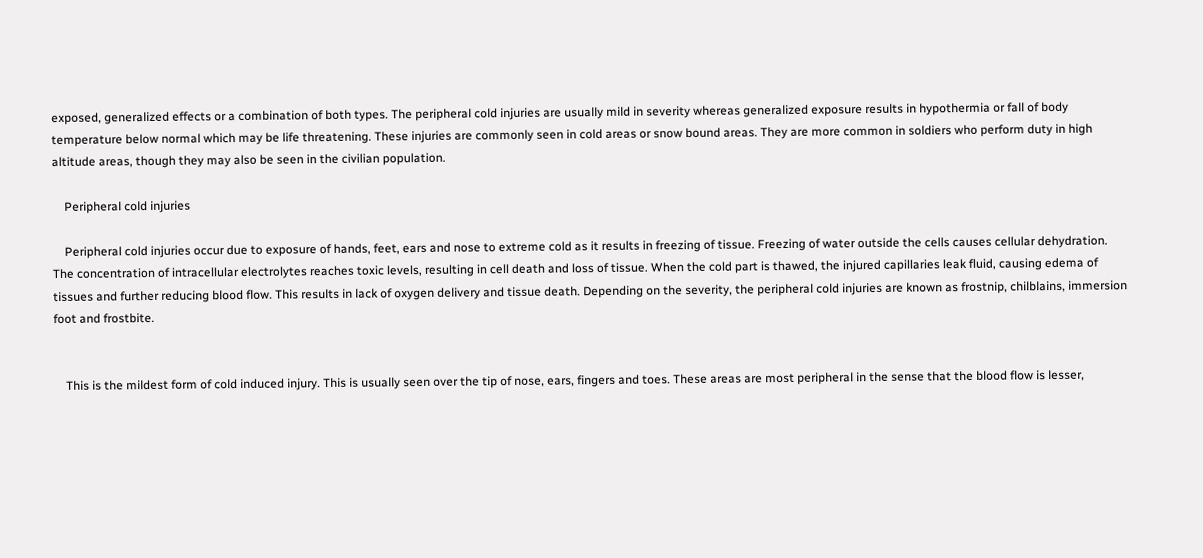exposed, generalized effects or a combination of both types. The peripheral cold injuries are usually mild in severity whereas generalized exposure results in hypothermia or fall of body temperature below normal which may be life threatening. These injuries are commonly seen in cold areas or snow bound areas. They are more common in soldiers who perform duty in high altitude areas, though they may also be seen in the civilian population.

    Peripheral cold injuries

    Peripheral cold injuries occur due to exposure of hands, feet, ears and nose to extreme cold as it results in freezing of tissue. Freezing of water outside the cells causes cellular dehydration. The concentration of intracellular electrolytes reaches toxic levels, resulting in cell death and loss of tissue. When the cold part is thawed, the injured capillaries leak fluid, causing edema of tissues and further reducing blood flow. This results in lack of oxygen delivery and tissue death. Depending on the severity, the peripheral cold injuries are known as frostnip, chilblains, immersion foot and frostbite.


    This is the mildest form of cold induced injury. This is usually seen over the tip of nose, ears, fingers and toes. These areas are most peripheral in the sense that the blood flow is lesser,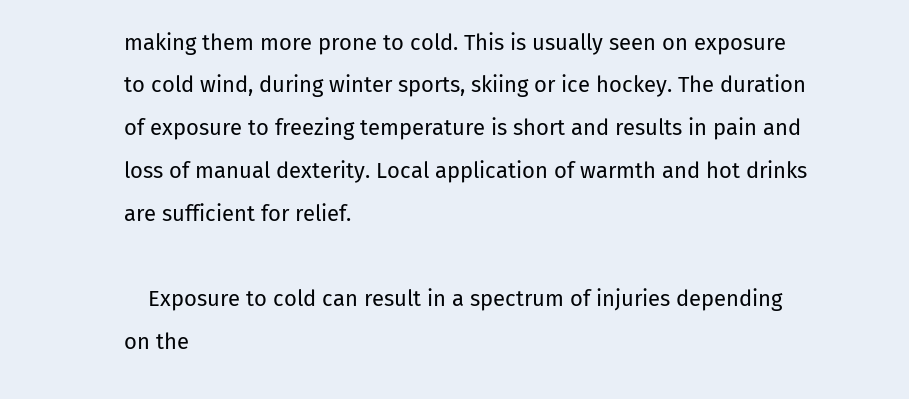making them more prone to cold. This is usually seen on exposure to cold wind, during winter sports, skiing or ice hockey. The duration of exposure to freezing temperature is short and results in pain and loss of manual dexterity. Local application of warmth and hot drinks are sufficient for relief.

    Exposure to cold can result in a spectrum of injuries depending on the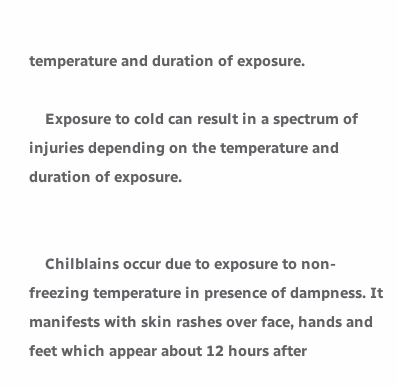temperature and duration of exposure.

    Exposure to cold can result in a spectrum of injuries depending on the temperature and duration of exposure.


    Chilblains occur due to exposure to non-freezing temperature in presence of dampness. It manifests with skin rashes over face, hands and feet which appear about 12 hours after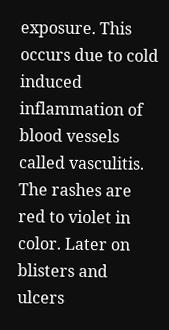exposure. This occurs due to cold induced inflammation of blood vessels called vasculitis. The rashes are red to violet in color. Later on blisters and ulcers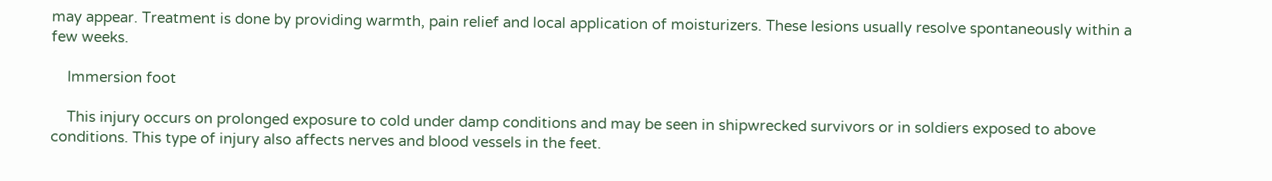may appear. Treatment is done by providing warmth, pain relief and local application of moisturizers. These lesions usually resolve spontaneously within a few weeks.

    Immersion foot

    This injury occurs on prolonged exposure to cold under damp conditions and may be seen in shipwrecked survivors or in soldiers exposed to above conditions. This type of injury also affects nerves and blood vessels in the feet.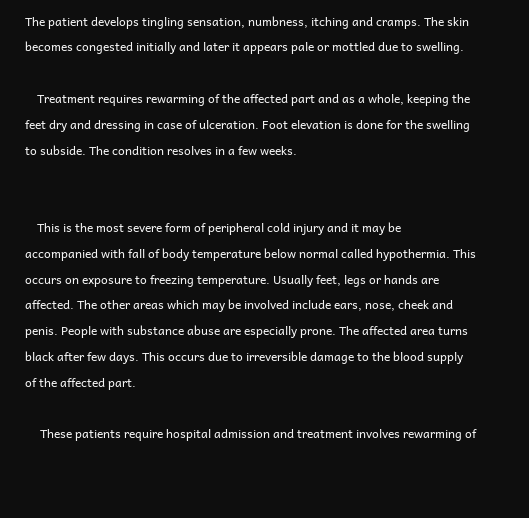The patient develops tingling sensation, numbness, itching and cramps. The skin becomes congested initially and later it appears pale or mottled due to swelling.

    Treatment requires rewarming of the affected part and as a whole, keeping the feet dry and dressing in case of ulceration. Foot elevation is done for the swelling to subside. The condition resolves in a few weeks.


    This is the most severe form of peripheral cold injury and it may be accompanied with fall of body temperature below normal called hypothermia. This occurs on exposure to freezing temperature. Usually feet, legs or hands are affected. The other areas which may be involved include ears, nose, cheek and penis. People with substance abuse are especially prone. The affected area turns black after few days. This occurs due to irreversible damage to the blood supply of the affected part.

     These patients require hospital admission and treatment involves rewarming of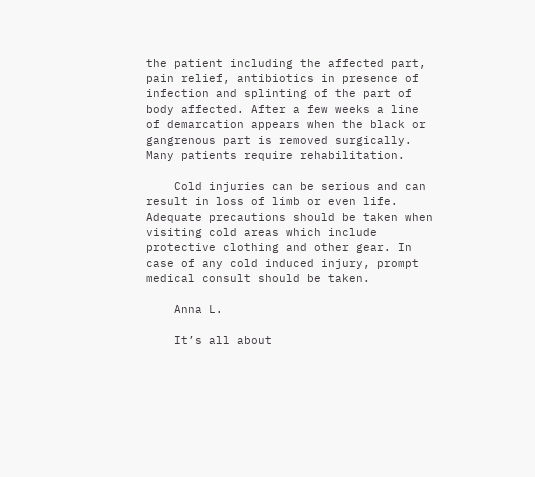the patient including the affected part, pain relief, antibiotics in presence of infection and splinting of the part of body affected. After a few weeks a line of demarcation appears when the black or gangrenous part is removed surgically. Many patients require rehabilitation.

    Cold injuries can be serious and can result in loss of limb or even life. Adequate precautions should be taken when visiting cold areas which include protective clothing and other gear. In case of any cold induced injury, prompt medical consult should be taken.

    Anna L.

    It’s all about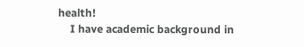health!
    I have academic background in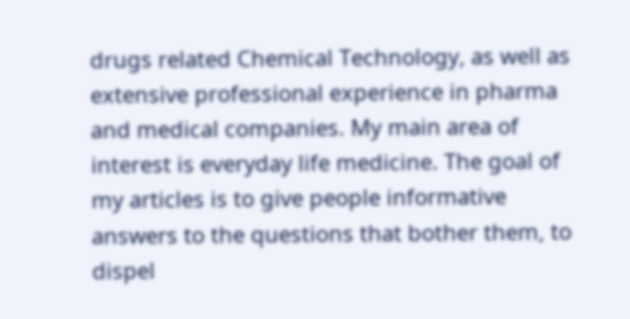drugs related Chemical Technology, as well as extensive professional experience in pharma and medical companies. My main area of interest is everyday life medicine. The goal of my articles is to give people informative answers to the questions that bother them, to dispel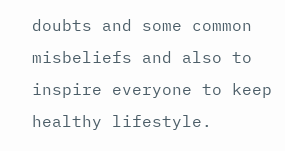doubts and some common misbeliefs and also to inspire everyone to keep healthy lifestyle.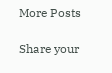More Posts

Share your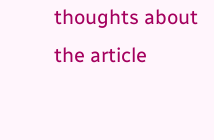thoughts about the article